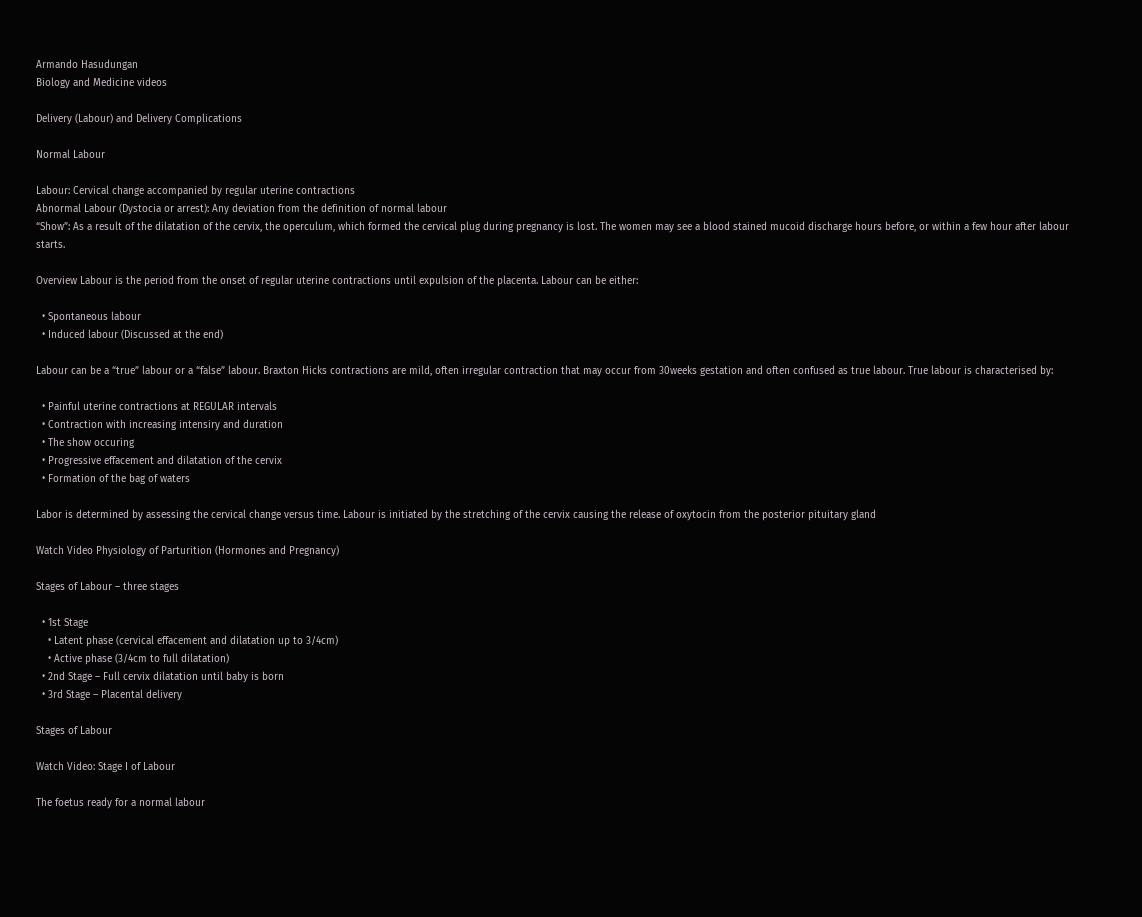Armando Hasudungan
Biology and Medicine videos

Delivery (Labour) and Delivery Complications

Normal Labour

Labour: Cervical change accompanied by regular uterine contractions
Abnormal Labour (Dystocia or arrest): Any deviation from the definition of normal labour
“Show”: As a result of the dilatation of the cervix, the operculum, which formed the cervical plug during pregnancy is lost. The women may see a blood stained mucoid discharge hours before, or within a few hour after labour starts.

Overview Labour is the period from the onset of regular uterine contractions until expulsion of the placenta. Labour can be either:

  • Spontaneous labour
  • Induced labour (Discussed at the end)

Labour can be a “true” labour or a “false” labour. Braxton Hicks contractions are mild, often irregular contraction that may occur from 30weeks gestation and often confused as true labour. True labour is characterised by:

  • Painful uterine contractions at REGULAR intervals
  • Contraction with increasing intensiry and duration
  • The show occuring
  • Progressive effacement and dilatation of the cervix
  • Formation of the bag of waters

Labor is determined by assessing the cervical change versus time. Labour is initiated by the stretching of the cervix causing the release of oxytocin from the posterior pituitary gland

Watch Video Physiology of Parturition (Hormones and Pregnancy)

Stages of Labour – three stages

  • 1st Stage
    • Latent phase (cervical effacement and dilatation up to 3/4cm)
    • Active phase (3/4cm to full dilatation)
  • 2nd Stage – Full cervix dilatation until baby is born
  • 3rd Stage – Placental delivery

Stages of Labour

Watch Video: Stage I of Labour

The foetus ready for a normal labour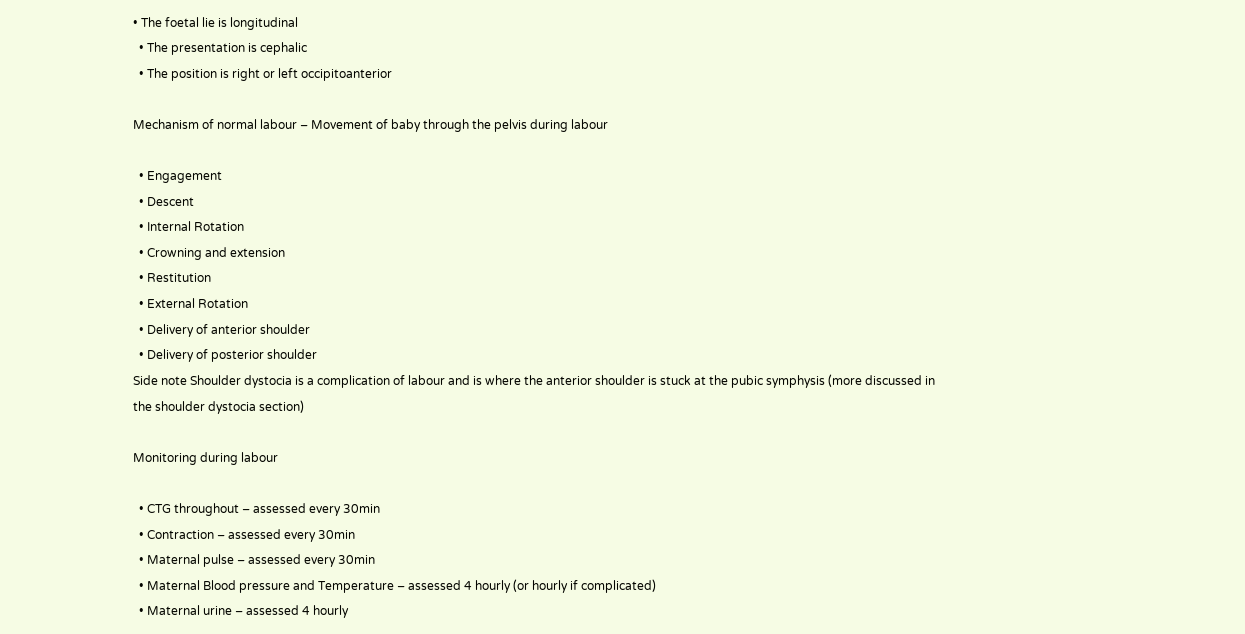• The foetal lie is longitudinal
  • The presentation is cephalic
  • The position is right or left occipitoanterior

Mechanism of normal labour – Movement of baby through the pelvis during labour

  • Engagement
  • Descent
  • Internal Rotation
  • Crowning and extension
  • Restitution
  • External Rotation
  • Delivery of anterior shoulder
  • Delivery of posterior shoulder
Side note Shoulder dystocia is a complication of labour and is where the anterior shoulder is stuck at the pubic symphysis (more discussed in the shoulder dystocia section)

Monitoring during labour

  • CTG throughout – assessed every 30min
  • Contraction – assessed every 30min
  • Maternal pulse – assessed every 30min
  • Maternal Blood pressure and Temperature – assessed 4 hourly (or hourly if complicated)
  • Maternal urine – assessed 4 hourly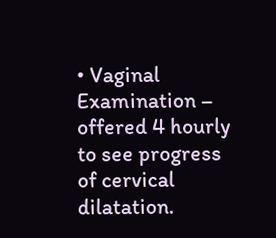• Vaginal Examination – offered 4 hourly to see progress of cervical dilatation.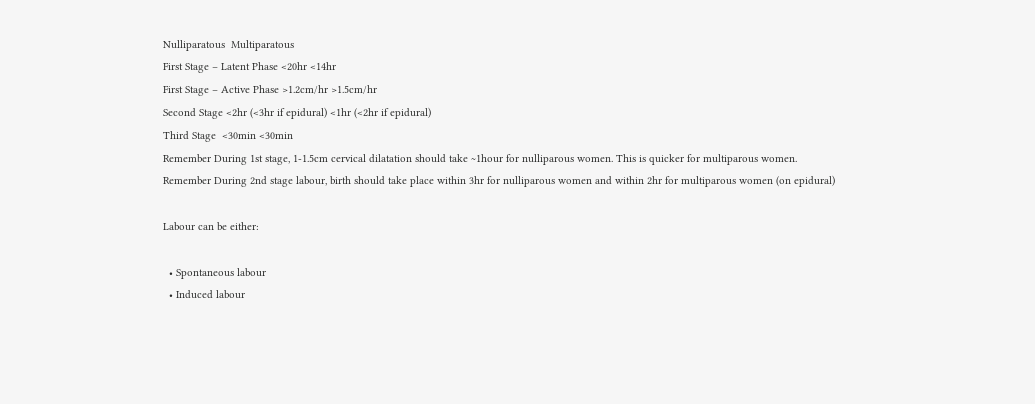Nulliparatous  Multiparatous
First Stage – Latent Phase <20hr <14hr
First Stage – Active Phase >1.2cm/hr >1.5cm/hr
Second Stage <2hr (<3hr if epidural) <1hr (<2hr if epidural)
Third Stage  <30min <30min
Remember During 1st stage, 1-1.5cm cervical dilatation should take ~1hour for nulliparous women. This is quicker for multiparous women.
Remember During 2nd stage labour, birth should take place within 3hr for nulliparous women and within 2hr for multiparous women (on epidural)

Labour can be either:

  • Spontaneous labour
  • Induced labour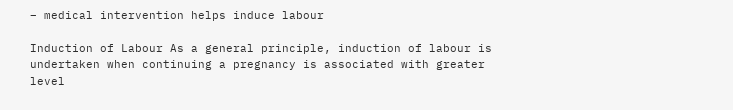– medical intervention helps induce labour

Induction of Labour As a general principle, induction of labour is undertaken when continuing a pregnancy is associated with greater level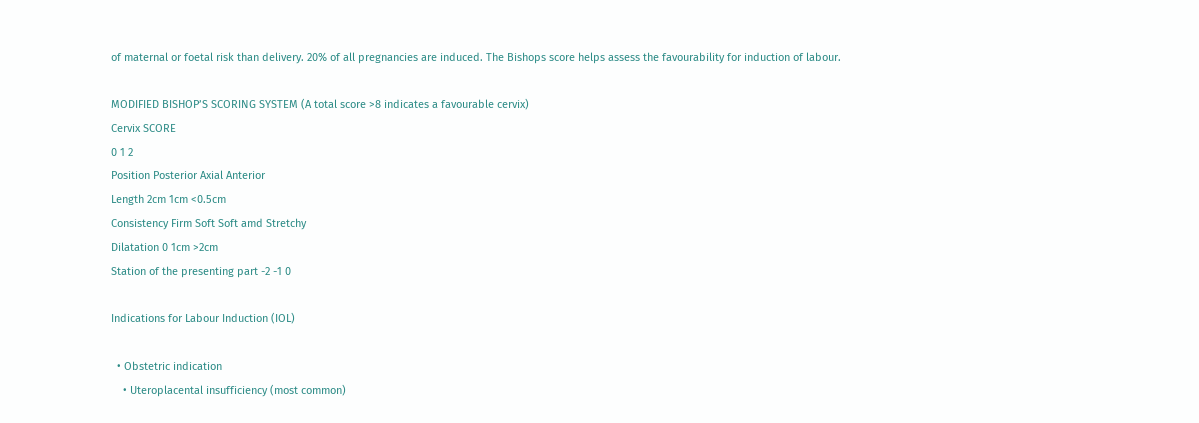of maternal or foetal risk than delivery. 20% of all pregnancies are induced. The Bishops score helps assess the favourability for induction of labour.

MODIFIED BISHOP’S SCORING SYSTEM (A total score >8 indicates a favourable cervix)
Cervix SCORE
0 1 2
Position Posterior Axial Anterior
Length 2cm 1cm <0.5cm
Consistency Firm Soft Soft amd Stretchy
Dilatation 0 1cm >2cm
Station of the presenting part -2 -1 0

Indications for Labour Induction (IOL)

  • Obstetric indication
    • Uteroplacental insufficiency (most common)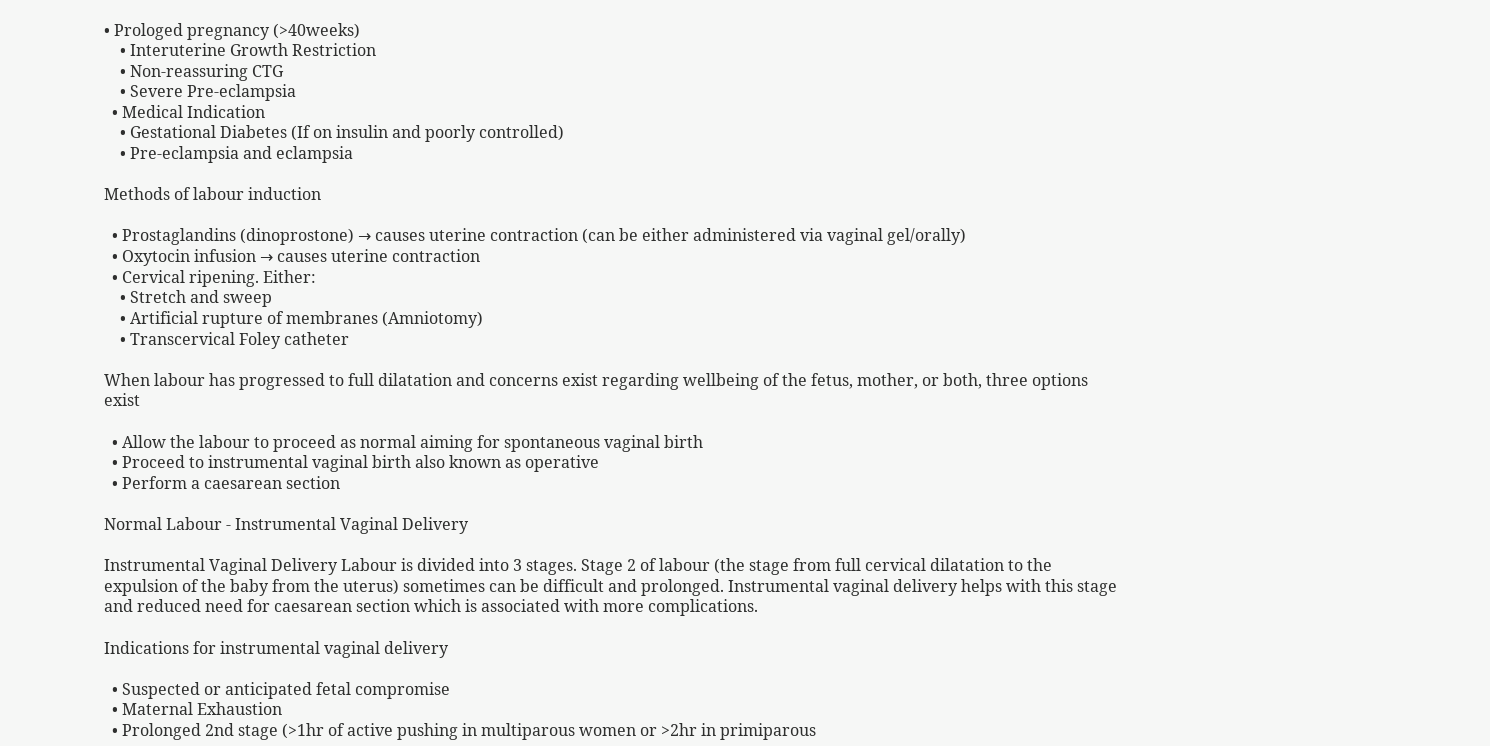• Prologed pregnancy (>40weeks)
    • Interuterine Growth Restriction
    • Non-reassuring CTG
    • Severe Pre-eclampsia
  • Medical Indication
    • Gestational Diabetes (If on insulin and poorly controlled)
    • Pre-eclampsia and eclampsia

Methods of labour induction

  • Prostaglandins (dinoprostone) → causes uterine contraction (can be either administered via vaginal gel/orally)
  • Oxytocin infusion → causes uterine contraction
  • Cervical ripening. Either:
    • Stretch and sweep
    • Artificial rupture of membranes (Amniotomy)
    • Transcervical Foley catheter

When labour has progressed to full dilatation and concerns exist regarding wellbeing of the fetus, mother, or both, three options exist

  • Allow the labour to proceed as normal aiming for spontaneous vaginal birth
  • Proceed to instrumental vaginal birth also known as operative
  • Perform a caesarean section

Normal Labour - Instrumental Vaginal Delivery

Instrumental Vaginal Delivery Labour is divided into 3 stages. Stage 2 of labour (the stage from full cervical dilatation to the expulsion of the baby from the uterus) sometimes can be difficult and prolonged. Instrumental vaginal delivery helps with this stage and reduced need for caesarean section which is associated with more complications.

Indications for instrumental vaginal delivery

  • Suspected or anticipated fetal compromise
  • Maternal Exhaustion
  • Prolonged 2nd stage (>1hr of active pushing in multiparous women or >2hr in primiparous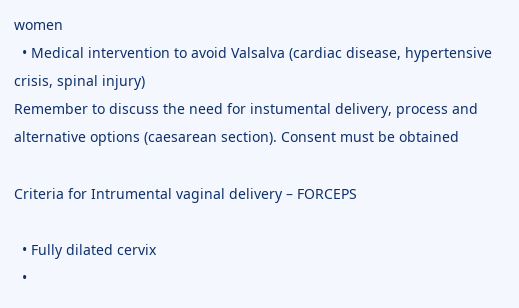women
  • Medical intervention to avoid Valsalva (cardiac disease, hypertensive crisis, spinal injury)
Remember to discuss the need for instumental delivery, process and alternative options (caesarean section). Consent must be obtained

Criteria for Intrumental vaginal delivery – FORCEPS

  • Fully dilated cervix
  •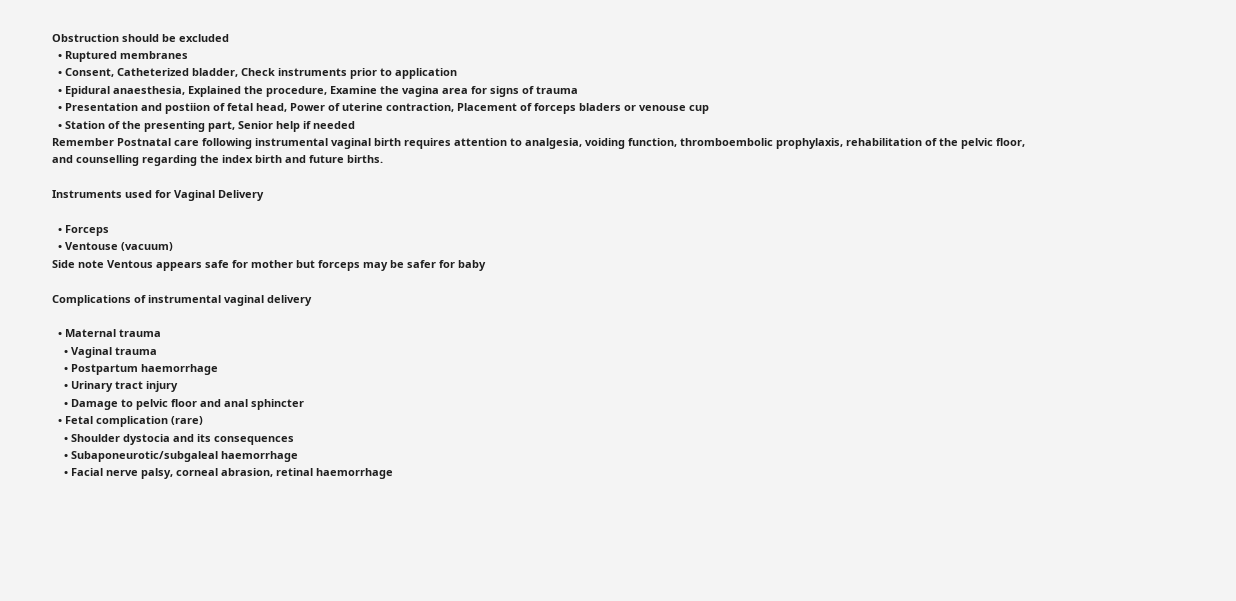Obstruction should be excluded
  • Ruptured membranes
  • Consent, Catheterized bladder, Check instruments prior to application
  • Epidural anaesthesia, Explained the procedure, Examine the vagina area for signs of trauma
  • Presentation and postiion of fetal head, Power of uterine contraction, Placement of forceps bladers or venouse cup
  • Station of the presenting part, Senior help if needed
Remember Postnatal care following instrumental vaginal birth requires attention to analgesia, voiding function, thromboembolic prophylaxis, rehabilitation of the pelvic floor, and counselling regarding the index birth and future births.

Instruments used for Vaginal Delivery

  • Forceps
  • Ventouse (vacuum)
Side note Ventous appears safe for mother but forceps may be safer for baby

Complications of instrumental vaginal delivery

  • Maternal trauma
    • Vaginal trauma
    • Postpartum haemorrhage
    • Urinary tract injury
    • Damage to pelvic floor and anal sphincter
  • Fetal complication (rare)
    • Shoulder dystocia and its consequences
    • Subaponeurotic/subgaleal haemorrhage
    • Facial nerve palsy, corneal abrasion, retinal haemorrhage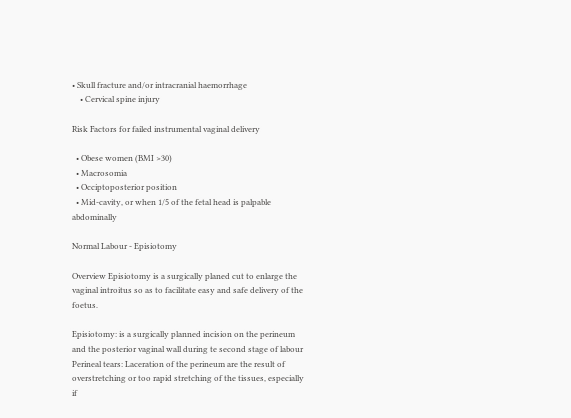• Skull fracture and/or intracranial haemorrhage
    • Cervical spine injury

Risk Factors for failed instrumental vaginal delivery

  • Obese women (BMI >30)
  • Macrosomia
  • Occiptoposterior position
  • Mid-cavity, or when 1/5 of the fetal head is palpable abdominally

Normal Labour - Episiotomy

Overview Episiotomy is a surgically planed cut to enlarge the vaginal introitus so as to facilitate easy and safe delivery of the foetus.

Episiotomy: is a surgically planned incision on the perineum and the posterior vaginal wall during te second stage of labour
Perineal tears: Laceration of the perineum are the result of overstretching or too rapid stretching of the tissues, especially if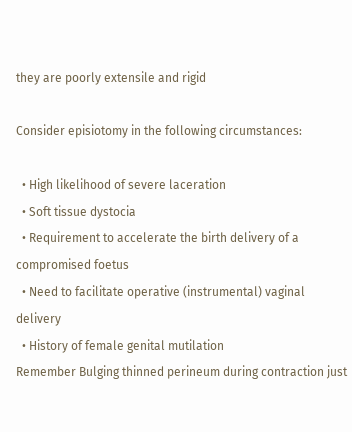they are poorly extensile and rigid

Consider episiotomy in the following circumstances:

  • High likelihood of severe laceration
  • Soft tissue dystocia
  • Requirement to accelerate the birth delivery of a compromised foetus
  • Need to facilitate operative (instrumental) vaginal delivery
  • History of female genital mutilation
Remember Bulging thinned perineum during contraction just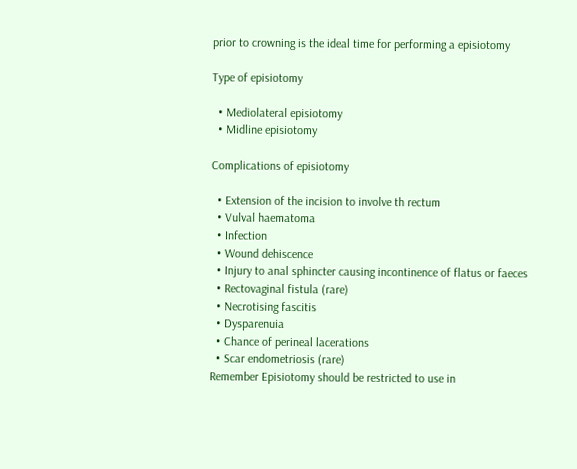prior to crowning is the ideal time for performing a episiotomy

Type of episiotomy

  • Mediolateral episiotomy
  • Midline episiotomy

Complications of episiotomy

  • Extension of the incision to involve th rectum
  • Vulval haematoma
  • Infection
  • Wound dehiscence
  • Injury to anal sphincter causing incontinence of flatus or faeces
  • Rectovaginal fistula (rare)
  • Necrotising fascitis
  • Dysparenuia
  • Chance of perineal lacerations
  • Scar endometriosis (rare)
Remember Episiotomy should be restricted to use in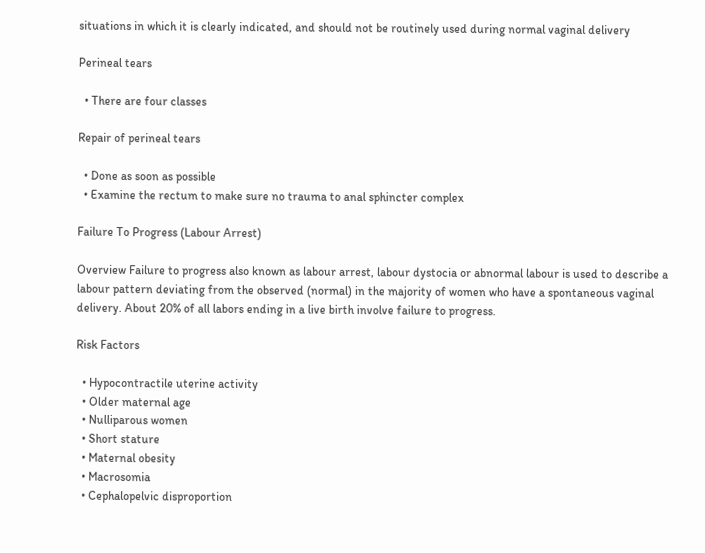situations in which it is clearly indicated, and should not be routinely used during normal vaginal delivery

Perineal tears

  • There are four classes

Repair of perineal tears

  • Done as soon as possible
  • Examine the rectum to make sure no trauma to anal sphincter complex

Failure To Progress (Labour Arrest)

Overview Failure to progress also known as labour arrest, labour dystocia or abnormal labour is used to describe a labour pattern deviating from the observed (normal) in the majority of women who have a spontaneous vaginal delivery. About 20% of all labors ending in a live birth involve failure to progress.

Risk Factors

  • Hypocontractile uterine activity
  • Older maternal age
  • Nulliparous women
  • Short stature
  • Maternal obesity
  • Macrosomia
  • Cephalopelvic disproportion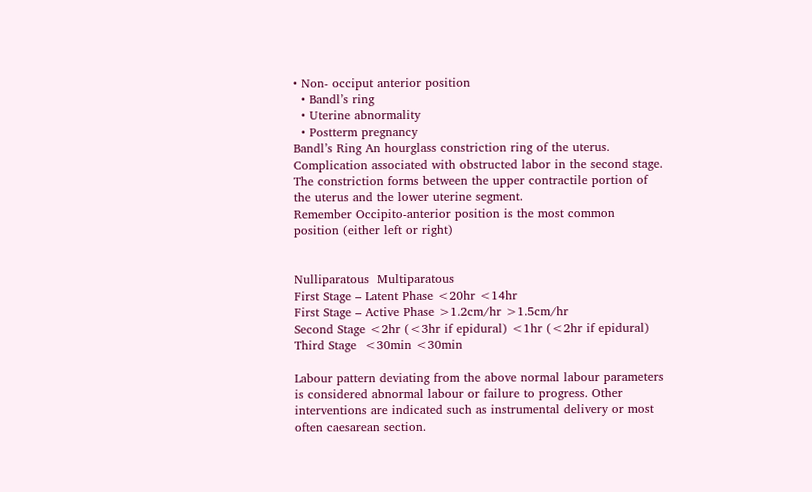• Non- occiput anterior position
  • Bandl’s ring
  • Uterine abnormality
  • Postterm pregnancy
Bandl’s Ring An hourglass constriction ring of the uterus. Complication associated with obstructed labor in the second stage. The constriction forms between the upper contractile portion of the uterus and the lower uterine segment.
Remember Occipito-anterior position is the most common position (either left or right)


Nulliparatous  Multiparatous
First Stage – Latent Phase <20hr <14hr
First Stage – Active Phase >1.2cm/hr >1.5cm/hr
Second Stage <2hr (<3hr if epidural) <1hr (<2hr if epidural)
Third Stage  <30min <30min

Labour pattern deviating from the above normal labour parameters is considered abnormal labour or failure to progress. Other interventions are indicated such as instrumental delivery or most often caesarean section.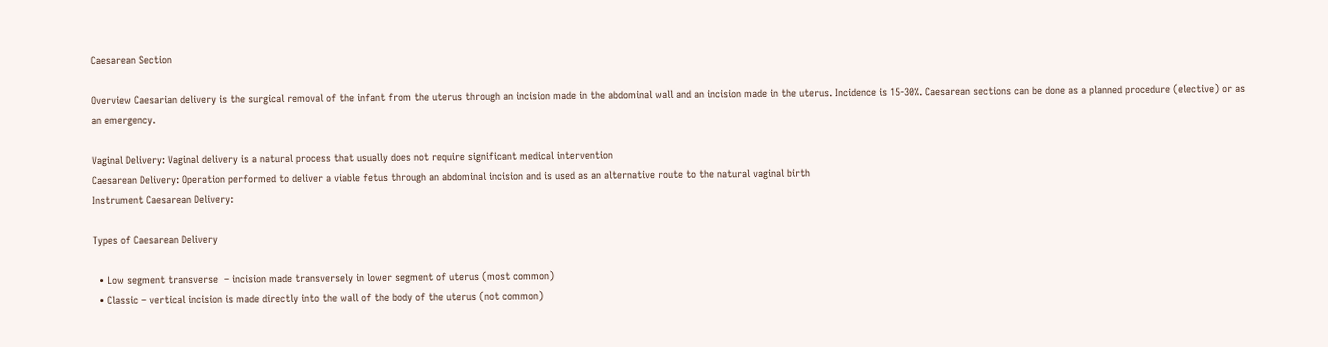Caesarean Section

Overview Caesarian delivery is the surgical removal of the infant from the uterus through an incision made in the abdominal wall and an incision made in the uterus. Incidence is 15-30%. Caesarean sections can be done as a planned procedure (elective) or as an emergency.

Vaginal Delivery: Vaginal delivery is a natural process that usually does not require significant medical intervention
Caesarean Delivery: Operation performed to deliver a viable fetus through an abdominal incision and is used as an alternative route to the natural vaginal birth
Instrument Caesarean Delivery:

Types of Caesarean Delivery

  • Low segment transverse  – incision made transversely in lower segment of uterus (most common)
  • Classic – vertical incision is made directly into the wall of the body of the uterus (not common)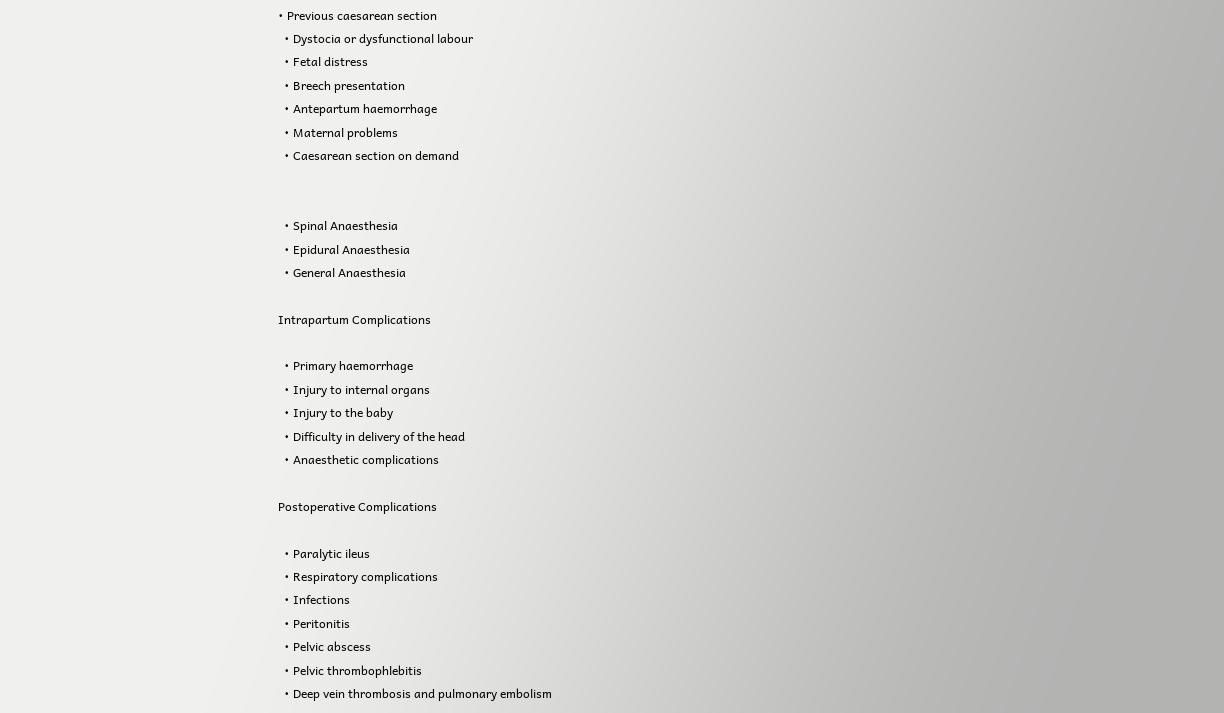• Previous caesarean section
  • Dystocia or dysfunctional labour
  • Fetal distress
  • Breech presentation
  • Antepartum haemorrhage
  • Maternal problems
  • Caesarean section on demand


  • Spinal Anaesthesia
  • Epidural Anaesthesia
  • General Anaesthesia

Intrapartum Complications

  • Primary haemorrhage
  • Injury to internal organs
  • Injury to the baby
  • Difficulty in delivery of the head
  • Anaesthetic complications

Postoperative Complications

  • Paralytic ileus
  • Respiratory complications
  • Infections
  • Peritonitis
  • Pelvic abscess
  • Pelvic thrombophlebitis
  • Deep vein thrombosis and pulmonary embolism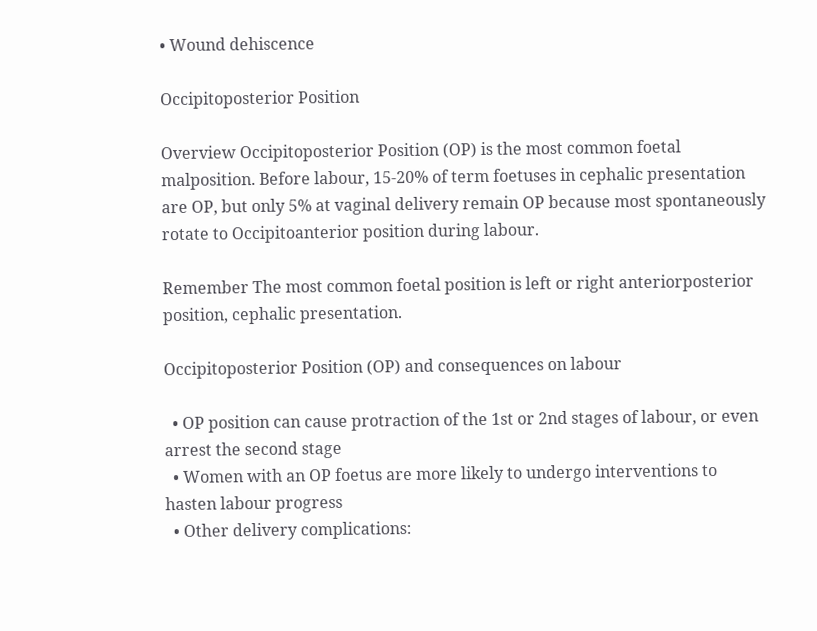• Wound dehiscence

Occipitoposterior Position

Overview Occipitoposterior Position (OP) is the most common foetal malposition. Before labour, 15-20% of term foetuses in cephalic presentation are OP, but only 5% at vaginal delivery remain OP because most spontaneously rotate to Occipitoanterior position during labour.

Remember The most common foetal position is left or right anteriorposterior position, cephalic presentation.

Occipitoposterior Position (OP) and consequences on labour

  • OP position can cause protraction of the 1st or 2nd stages of labour, or even arrest the second stage
  • Women with an OP foetus are more likely to undergo interventions to hasten labour progress
  • Other delivery complications: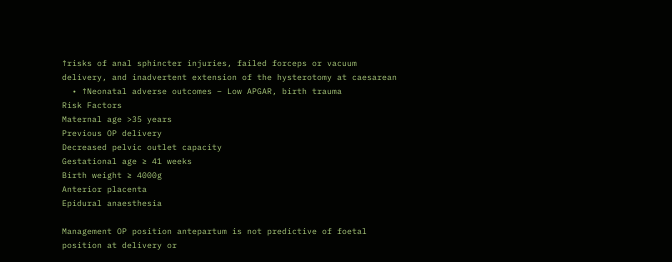↑risks of anal sphincter injuries, failed forceps or vacuum delivery, and inadvertent extension of the hysterotomy at caesarean
  • ↑Neonatal adverse outcomes – Low APGAR, birth trauma
Risk Factors
Maternal age >35 years
Previous OP delivery
Decreased pelvic outlet capacity
Gestational age ≥ 41 weeks
Birth weight ≥ 4000g
Anterior placenta
Epidural anaesthesia

Management OP position antepartum is not predictive of foetal position at delivery or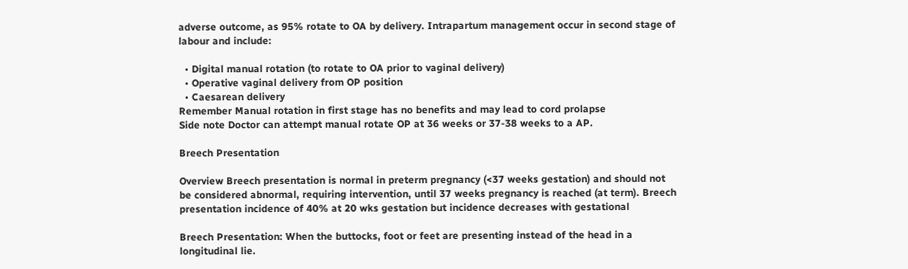adverse outcome, as 95% rotate to OA by delivery. Intrapartum management occur in second stage of labour and include:

  • Digital manual rotation (to rotate to OA prior to vaginal delivery)
  • Operative vaginal delivery from OP position
  • Caesarean delivery
Remember Manual rotation in first stage has no benefits and may lead to cord prolapse
Side note Doctor can attempt manual rotate OP at 36 weeks or 37-38 weeks to a AP.

Breech Presentation

Overview Breech presentation is normal in preterm pregnancy (<37 weeks gestation) and should not be considered abnormal, requiring intervention, until 37 weeks pregnancy is reached (at term). Breech presentation incidence of 40% at 20 wks gestation but incidence decreases with gestational

Breech Presentation: When the buttocks, foot or feet are presenting instead of the head in a longitudinal lie.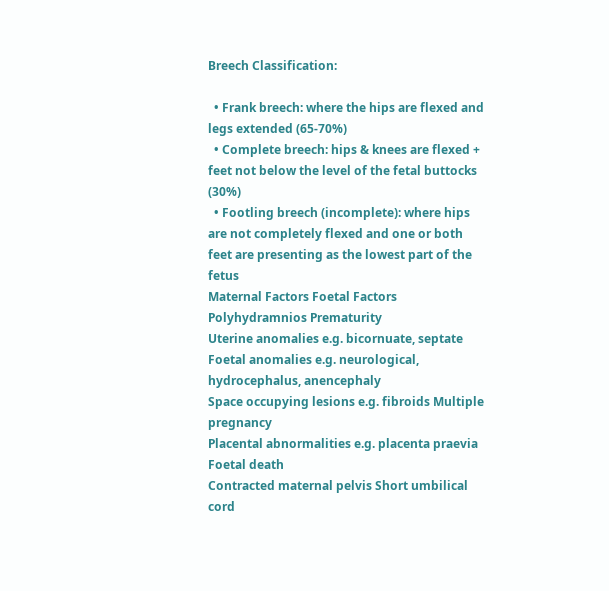Breech Classification:

  • Frank breech: where the hips are flexed and legs extended (65-70%)
  • Complete breech: hips & knees are flexed + feet not below the level of the fetal buttocks (30%)
  • Footling breech (incomplete): where hips are not completely flexed and one or both feet are presenting as the lowest part of the fetus
Maternal Factors Foetal Factors
Polyhydramnios Prematurity
Uterine anomalies e.g. bicornuate, septate Foetal anomalies e.g. neurological, hydrocephalus, anencephaly
Space occupying lesions e.g. fibroids Multiple pregnancy
Placental abnormalities e.g. placenta praevia Foetal death
Contracted maternal pelvis Short umbilical cord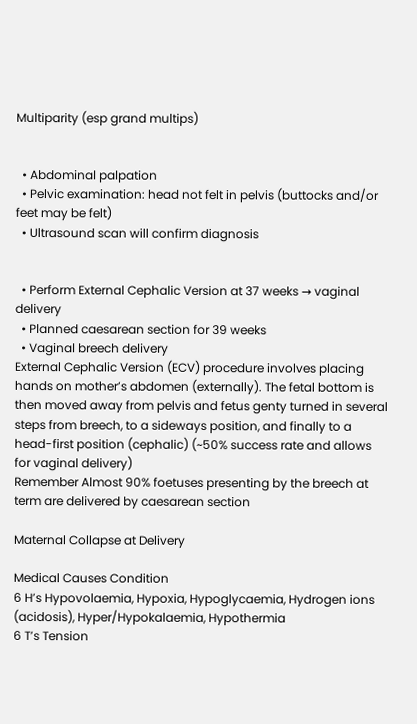Multiparity (esp grand multips)


  • Abdominal palpation
  • Pelvic examination: head not felt in pelvis (buttocks and/or feet may be felt)
  • Ultrasound scan will confirm diagnosis


  • Perform External Cephalic Version at 37 weeks → vaginal delivery
  • Planned caesarean section for 39 weeks
  • Vaginal breech delivery
External Cephalic Version (ECV) procedure involves placing hands on mother’s abdomen (externally). The fetal bottom is then moved away from pelvis and fetus genty turned in several steps from breech, to a sideways position, and finally to a head-first position (cephalic) (~50% success rate and allows for vaginal delivery)
Remember Almost 90% foetuses presenting by the breech at term are delivered by caesarean section

Maternal Collapse at Delivery

Medical Causes Condition
6 H’s Hypovolaemia, Hypoxia, Hypoglycaemia, Hydrogen ions (acidosis), Hyper/Hypokalaemia, Hypothermia
6 T’s Tension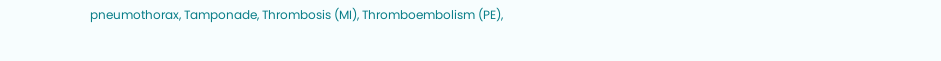pneumothorax, Tamponade, Thrombosis (MI), Thromboembolism (PE),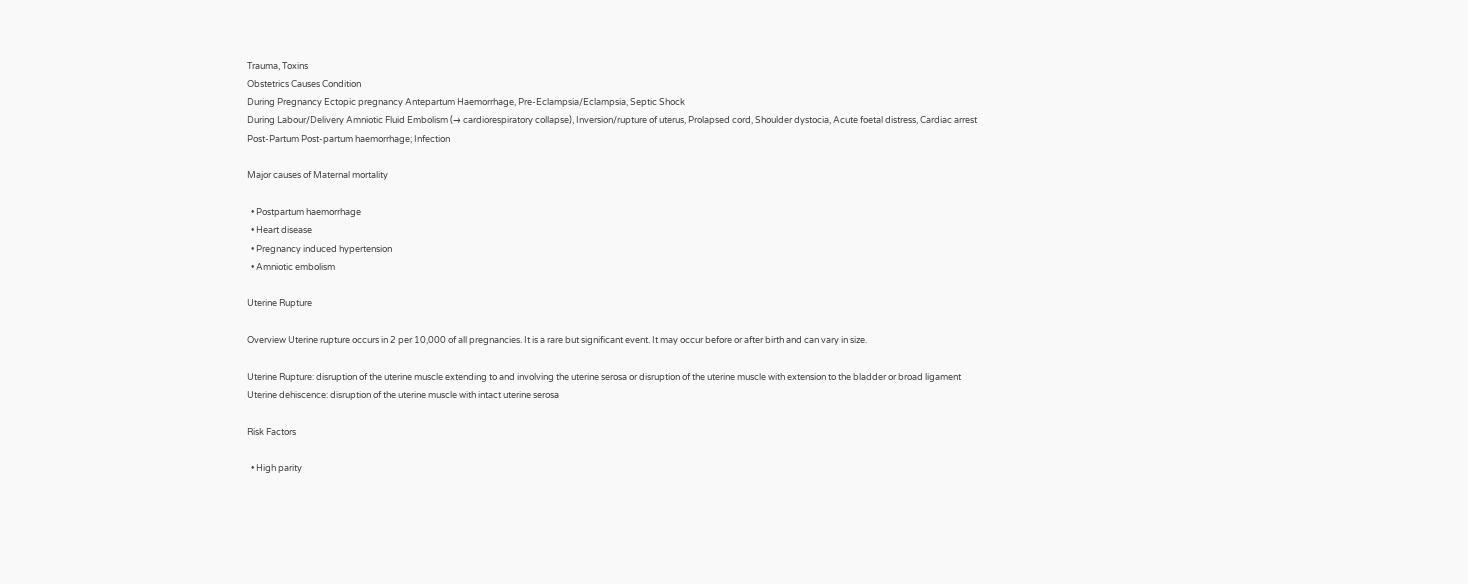Trauma, Toxins
Obstetrics Causes Condition
During Pregnancy Ectopic pregnancy Antepartum Haemorrhage, Pre-Eclampsia/Eclampsia, Septic Shock
During Labour/Delivery Amniotic Fluid Embolism (→ cardiorespiratory collapse), Inversion/rupture of uterus, Prolapsed cord, Shoulder dystocia, Acute foetal distress, Cardiac arrest
Post-Partum Post-partum haemorrhage; Infection

Major causes of Maternal mortality

  • Postpartum haemorrhage
  • Heart disease
  • Pregnancy induced hypertension
  • Amniotic embolism

Uterine Rupture

Overview Uterine rupture occurs in 2 per 10,000 of all pregnancies. It is a rare but significant event. It may occur before or after birth and can vary in size.

Uterine Rupture: disruption of the uterine muscle extending to and involving the uterine serosa or disruption of the uterine muscle with extension to the bladder or broad ligament
Uterine dehiscence: disruption of the uterine muscle with intact uterine serosa

Risk Factors

  • High parity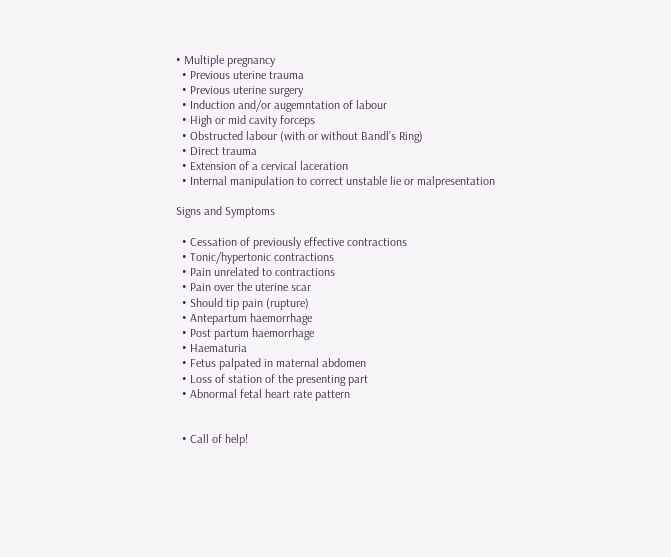• Multiple pregnancy
  • Previous uterine trauma
  • Previous uterine surgery
  • Induction and/or augemntation of labour
  • High or mid cavity forceps
  • Obstructed labour (with or without Bandl’s Ring)
  • Direct trauma
  • Extension of a cervical laceration
  • Internal manipulation to correct unstable lie or malpresentation

Signs and Symptoms

  • Cessation of previously effective contractions
  • Tonic/hypertonic contractions
  • Pain unrelated to contractions
  • Pain over the uterine scar
  • Should tip pain (rupture)
  • Antepartum haemorrhage
  • Post partum haemorrhage
  • Haematuria
  • Fetus palpated in maternal abdomen
  • Loss of station of the presenting part
  • Abnormal fetal heart rate pattern


  • Call of help!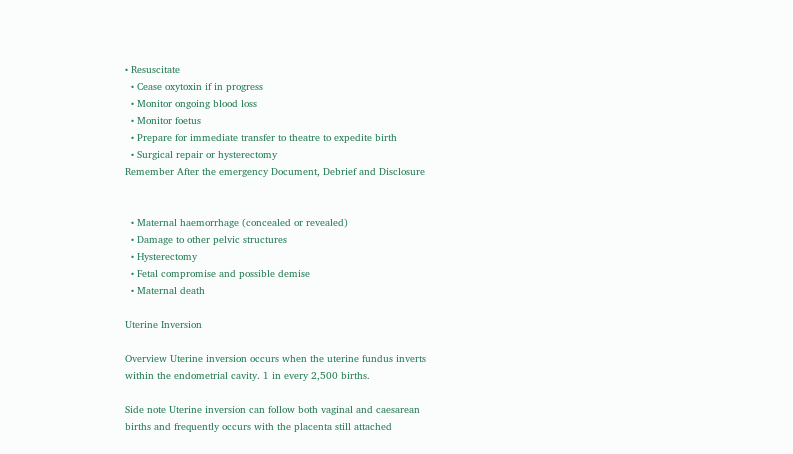• Resuscitate
  • Cease oxytoxin if in progress
  • Monitor ongoing blood loss
  • Monitor foetus
  • Prepare for immediate transfer to theatre to expedite birth
  • Surgical repair or hysterectomy
Remember After the emergency Document, Debrief and Disclosure


  • Maternal haemorrhage (concealed or revealed)
  • Damage to other pelvic structures
  • Hysterectomy
  • Fetal compromise and possible demise
  • Maternal death

Uterine Inversion

Overview Uterine inversion occurs when the uterine fundus inverts within the endometrial cavity. 1 in every 2,500 births.

Side note Uterine inversion can follow both vaginal and caesarean births and frequently occurs with the placenta still attached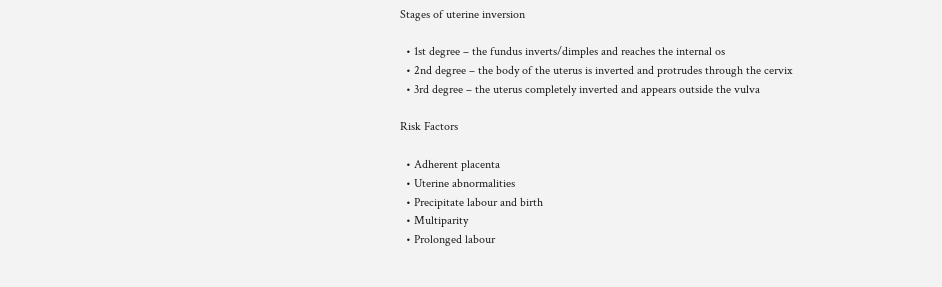Stages of uterine inversion

  • 1st degree – the fundus inverts/dimples and reaches the internal os
  • 2nd degree – the body of the uterus is inverted and protrudes through the cervix
  • 3rd degree – the uterus completely inverted and appears outside the vulva

Risk Factors

  • Adherent placenta
  • Uterine abnormalities
  • Precipitate labour and birth
  • Multiparity
  • Prolonged labour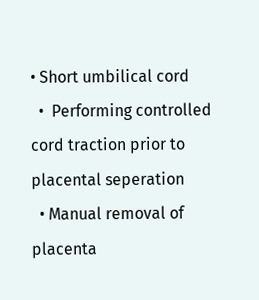• Short umbilical cord
  •  Performing controlled cord traction prior to placental seperation
  • Manual removal of placenta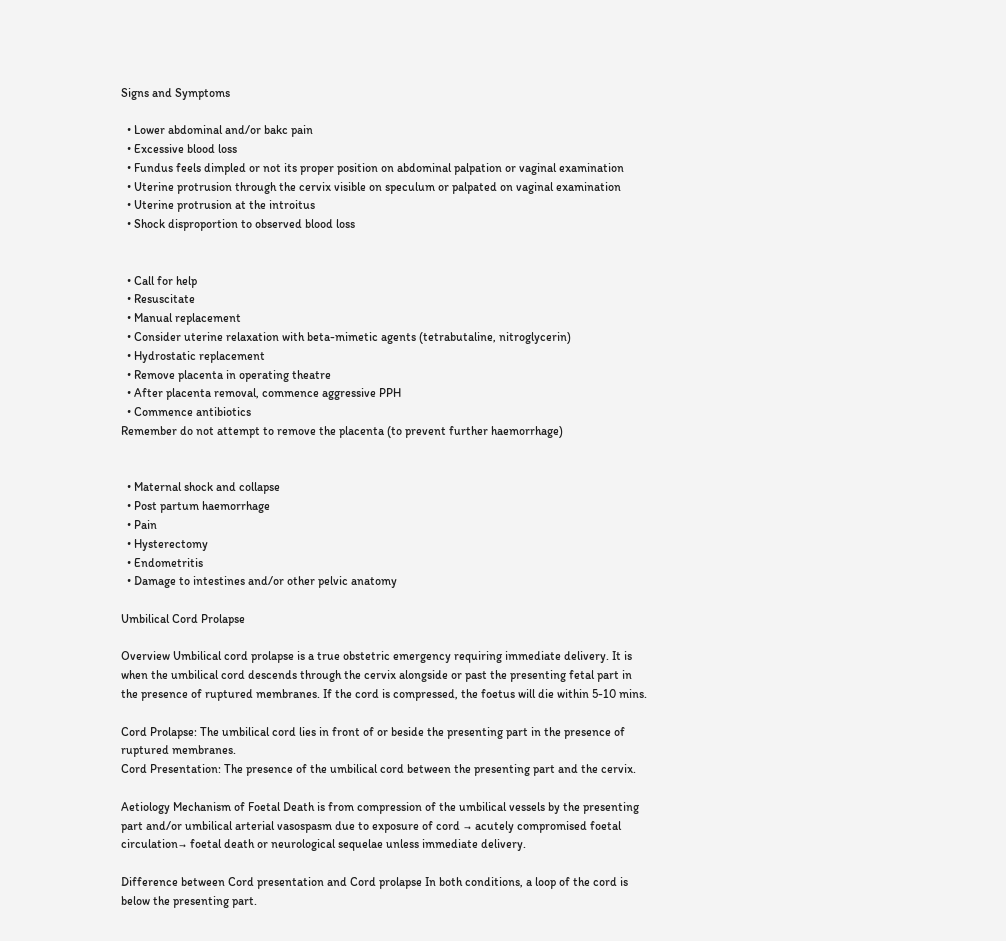Signs and Symptoms

  • Lower abdominal and/or bakc pain
  • Excessive blood loss
  • Fundus feels dimpled or not its proper position on abdominal palpation or vaginal examination
  • Uterine protrusion through the cervix visible on speculum or palpated on vaginal examination
  • Uterine protrusion at the introitus
  • Shock disproportion to observed blood loss


  • Call for help
  • Resuscitate
  • Manual replacement
  • Consider uterine relaxation with beta-mimetic agents (tetrabutaline, nitroglycerin)
  • Hydrostatic replacement
  • Remove placenta in operating theatre
  • After placenta removal, commence aggressive PPH
  • Commence antibiotics
Remember do not attempt to remove the placenta (to prevent further haemorrhage)


  • Maternal shock and collapse
  • Post partum haemorrhage
  • Pain
  • Hysterectomy
  • Endometritis
  • Damage to intestines and/or other pelvic anatomy

Umbilical Cord Prolapse

Overview Umbilical cord prolapse is a true obstetric emergency requiring immediate delivery. It is when the umbilical cord descends through the cervix alongside or past the presenting fetal part in the presence of ruptured membranes. If the cord is compressed, the foetus will die within 5-10 mins.

Cord Prolapse: The umbilical cord lies in front of or beside the presenting part in the presence of ruptured membranes.
Cord Presentation: The presence of the umbilical cord between the presenting part and the cervix.

Aetiology Mechanism of Foetal Death is from compression of the umbilical vessels by the presenting part and/or umbilical arterial vasospasm due to exposure of cord → acutely compromised foetal circulation→ foetal death or neurological sequelae unless immediate delivery.

Difference between Cord presentation and Cord prolapse In both conditions, a loop of the cord is below the presenting part.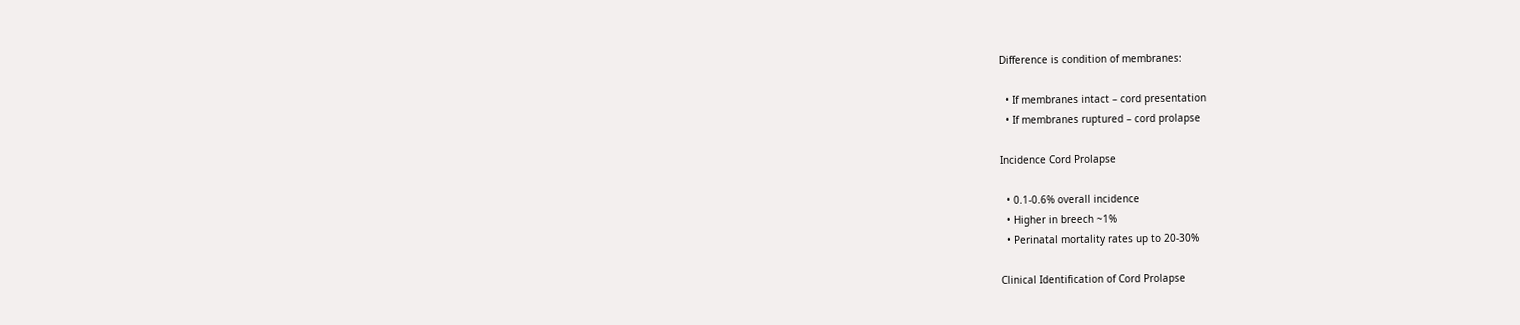Difference is condition of membranes:

  • If membranes intact – cord presentation
  • If membranes ruptured – cord prolapse

Incidence Cord Prolapse

  • 0.1-0.6% overall incidence
  • Higher in breech ~1%
  • Perinatal mortality rates up to 20-30%

Clinical Identification of Cord Prolapse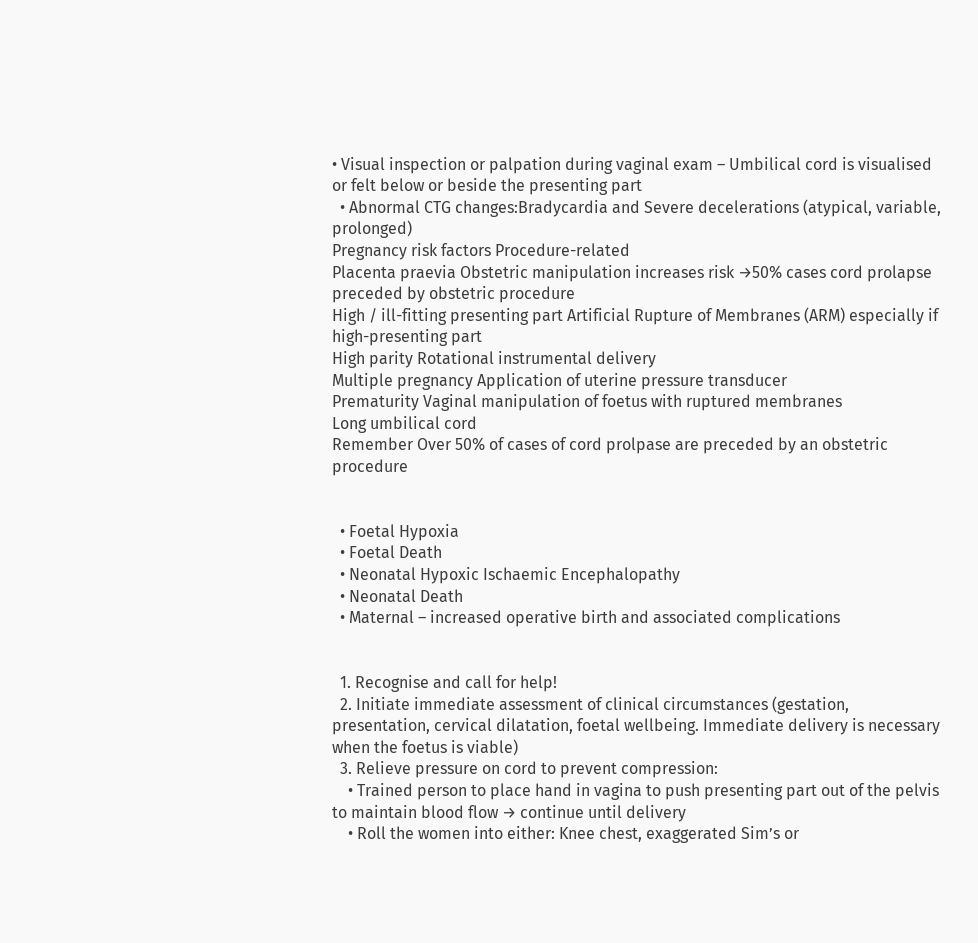• Visual inspection or palpation during vaginal exam – Umbilical cord is visualised or felt below or beside the presenting part
  • Abnormal CTG changes:Bradycardia and Severe decelerations (atypical, variable, prolonged)
Pregnancy risk factors Procedure-related
Placenta praevia Obstetric manipulation increases risk →50% cases cord prolapse preceded by obstetric procedure
High / ill-fitting presenting part Artificial Rupture of Membranes (ARM) especially if high-presenting part
High parity Rotational instrumental delivery
Multiple pregnancy Application of uterine pressure transducer
Prematurity Vaginal manipulation of foetus with ruptured membranes
Long umbilical cord
Remember Over 50% of cases of cord prolpase are preceded by an obstetric procedure


  • Foetal Hypoxia
  • Foetal Death
  • Neonatal Hypoxic Ischaemic Encephalopathy
  • Neonatal Death
  • Maternal – increased operative birth and associated complications


  1. Recognise and call for help!
  2. Initiate immediate assessment of clinical circumstances (gestation, presentation, cervical dilatation, foetal wellbeing. Immediate delivery is necessary when the foetus is viable)
  3. Relieve pressure on cord to prevent compression:
    • Trained person to place hand in vagina to push presenting part out of the pelvis to maintain blood flow → continue until delivery
    • Roll the women into either: Knee chest, exaggerated Sim’s or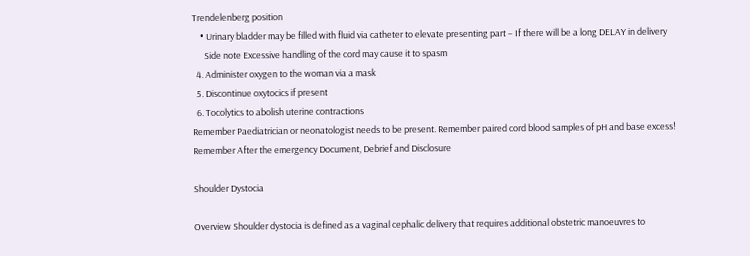Trendelenberg position
    • Urinary bladder may be filled with fluid via catheter to elevate presenting part – If there will be a long DELAY in delivery
      Side note Excessive handling of the cord may cause it to spasm
  4. Administer oxygen to the woman via a mask
  5. Discontinue oxytocics if present
  6. Tocolytics to abolish uterine contractions
Remember Paediatrician or neonatologist needs to be present. Remember paired cord blood samples of pH and base excess!
Remember After the emergency Document, Debrief and Disclosure

Shoulder Dystocia

Overview Shoulder dystocia is defined as a vaginal cephalic delivery that requires additional obstetric manoeuvres to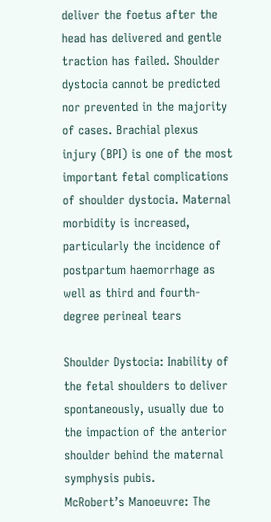deliver the foetus after the head has delivered and gentle traction has failed. Shoulder dystocia cannot be predicted nor prevented in the majority of cases. Brachial plexus injury (BPI) is one of the most important fetal complications of shoulder dystocia. Maternal morbidity is increased, particularly the incidence of postpartum haemorrhage as well as third and fourth-degree perineal tears

Shoulder Dystocia: Inability of the fetal shoulders to deliver spontaneously, usually due to the impaction of the anterior shoulder behind the maternal symphysis pubis.
McRobert’s Manoeuvre: The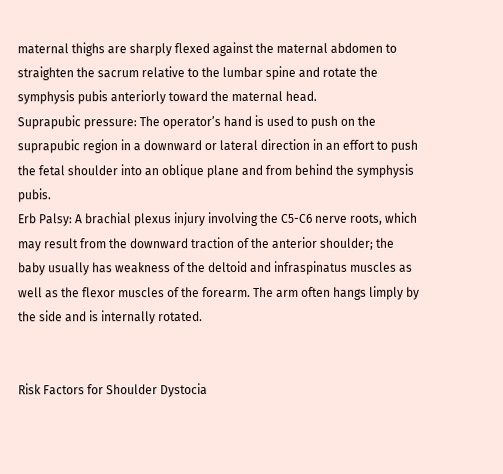maternal thighs are sharply flexed against the maternal abdomen to straighten the sacrum relative to the lumbar spine and rotate the symphysis pubis anteriorly toward the maternal head.
Suprapubic pressure: The operator’s hand is used to push on the suprapubic region in a downward or lateral direction in an effort to push the fetal shoulder into an oblique plane and from behind the symphysis pubis.
Erb Palsy: A brachial plexus injury involving the C5-C6 nerve roots, which may result from the downward traction of the anterior shoulder; the baby usually has weakness of the deltoid and infraspinatus muscles as well as the flexor muscles of the forearm. The arm often hangs limply by the side and is internally rotated.


Risk Factors for Shoulder Dystocia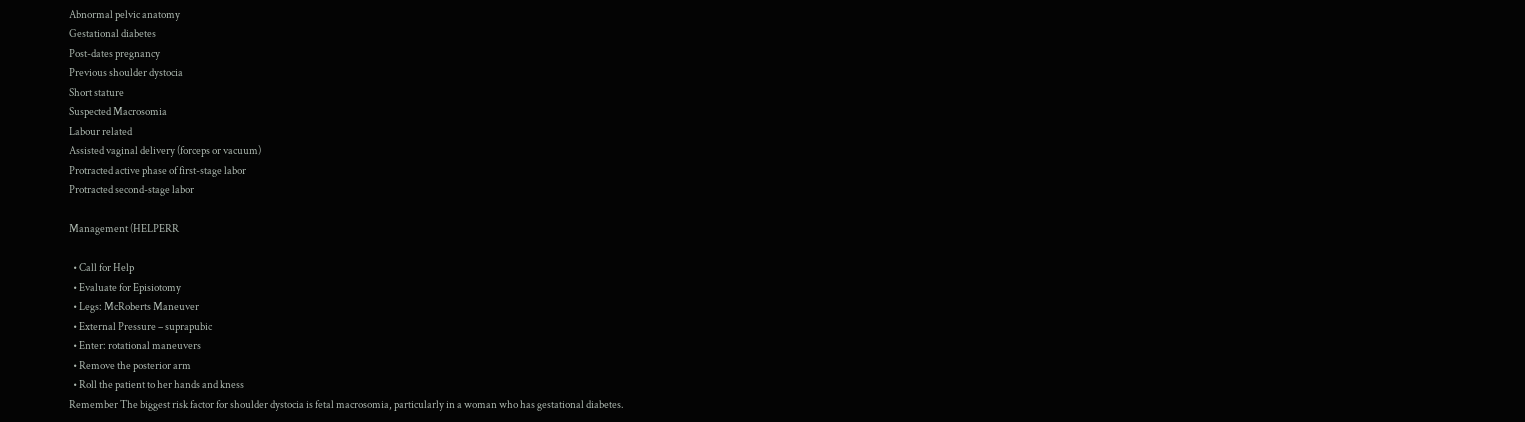Abnormal pelvic anatomy
Gestational diabetes
Post-dates pregnancy
Previous shoulder dystocia
Short stature
Suspected Macrosomia
Labour related
Assisted vaginal delivery (forceps or vacuum)
Protracted active phase of first-stage labor
Protracted second-stage labor

Management (HELPERR

  • Call for Help
  • Evaluate for Episiotomy
  • Legs: McRoberts Maneuver
  • External Pressure – suprapubic
  • Enter: rotational maneuvers
  • Remove the posterior arm
  • Roll the patient to her hands and kness
Remember The biggest risk factor for shoulder dystocia is fetal macrosomia, particularly in a woman who has gestational diabetes.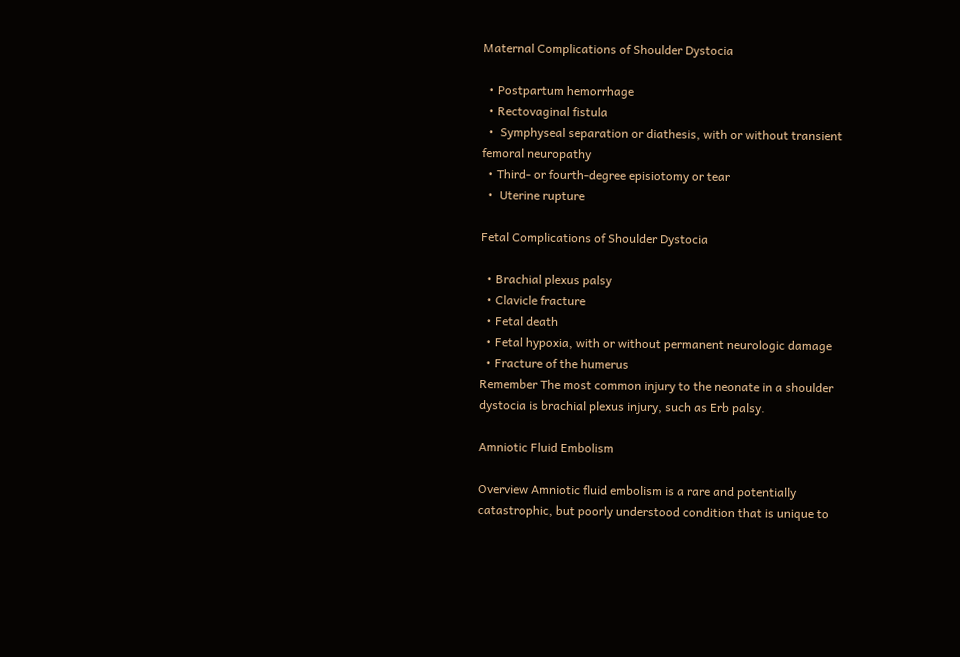Maternal Complications of Shoulder Dystocia

  • Postpartum hemorrhage
  • Rectovaginal fistula
  •  Symphyseal separation or diathesis, with or without transient femoral neuropathy
  • Third- or fourth-degree episiotomy or tear
  •  Uterine rupture

Fetal Complications of Shoulder Dystocia

  • Brachial plexus palsy
  • Clavicle fracture
  • Fetal death
  • Fetal hypoxia, with or without permanent neurologic damage
  • Fracture of the humerus
Remember The most common injury to the neonate in a shoulder dystocia is brachial plexus injury, such as Erb palsy.

Amniotic Fluid Embolism

Overview Amniotic fluid embolism is a rare and potentially catastrophic, but poorly understood condition that is unique to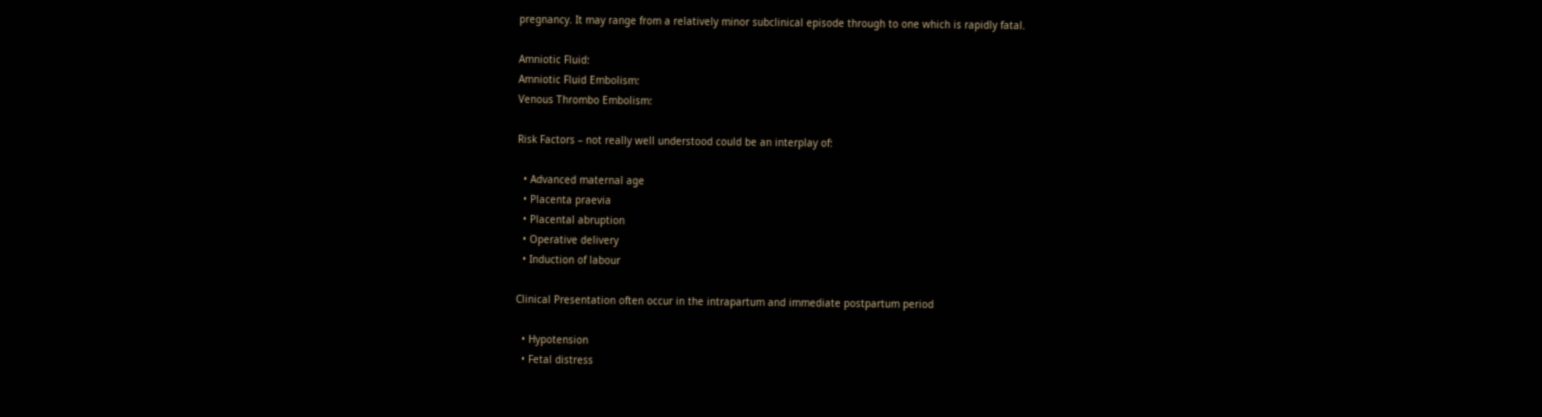pregnancy. It may range from a relatively minor subclinical episode through to one which is rapidly fatal.

Amniotic Fluid:
Amniotic Fluid Embolism:
Venous Thrombo Embolism:

Risk Factors – not really well understood could be an interplay of:

  • Advanced maternal age
  • Placenta praevia
  • Placental abruption
  • Operative delivery
  • Induction of labour

Clinical Presentation often occur in the intrapartum and immediate postpartum period

  • Hypotension
  • Fetal distress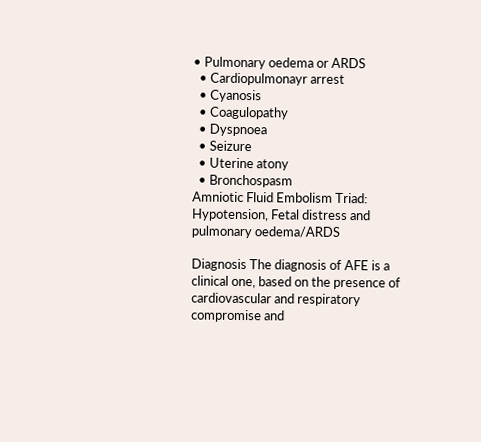• Pulmonary oedema or ARDS
  • Cardiopulmonayr arrest
  • Cyanosis
  • Coagulopathy
  • Dyspnoea
  • Seizure
  • Uterine atony
  • Bronchospasm
Amniotic Fluid Embolism Triad: Hypotension, Fetal distress and pulmonary oedema/ARDS

Diagnosis The diagnosis of AFE is a clinical one, based on the presence of cardiovascular and respiratory compromise and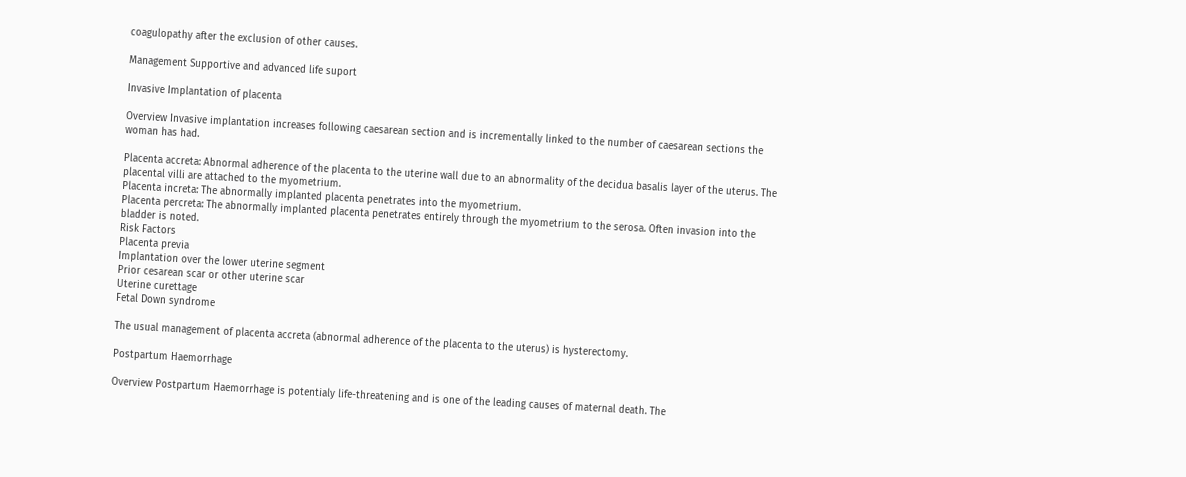coagulopathy after the exclusion of other causes.

Management Supportive and advanced life suport

Invasive Implantation of placenta

Overview Invasive implantation increases following caesarean section and is incrementally linked to the number of caesarean sections the woman has had.

Placenta accreta: Abnormal adherence of the placenta to the uterine wall due to an abnormality of the decidua basalis layer of the uterus. The placental villi are attached to the myometrium.
Placenta increta: The abnormally implanted placenta penetrates into the myometrium.
Placenta percreta: The abnormally implanted placenta penetrates entirely through the myometrium to the serosa. Often invasion into the bladder is noted.
Risk Factors
Placenta previa
Implantation over the lower uterine segment
Prior cesarean scar or other uterine scar
Uterine curettage
Fetal Down syndrome

The usual management of placenta accreta (abnormal adherence of the placenta to the uterus) is hysterectomy.

Postpartum Haemorrhage

Overview Postpartum Haemorrhage is potentialy life-threatening and is one of the leading causes of maternal death. The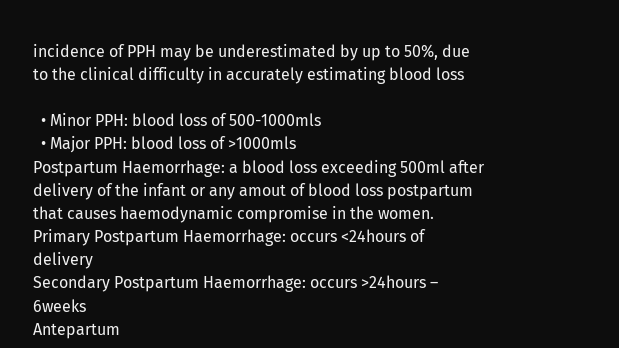incidence of PPH may be underestimated by up to 50%, due to the clinical difficulty in accurately estimating blood loss

  • Minor PPH: blood loss of 500-1000mls
  • Major PPH: blood loss of >1000mls
Postpartum Haemorrhage: a blood loss exceeding 500ml after delivery of the infant or any amout of blood loss postpartum that causes haemodynamic compromise in the women.
Primary Postpartum Haemorrhage: occurs <24hours of delivery
Secondary Postpartum Haemorrhage: occurs >24hours – 6weeks
Antepartum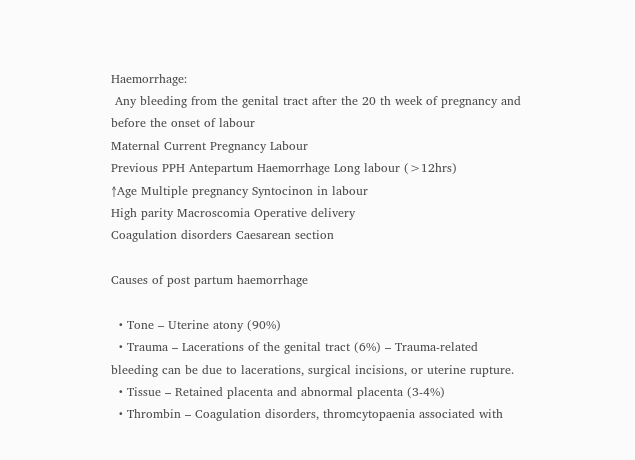Haemorrhage:
 Any bleeding from the genital tract after the 20 th week of pregnancy and before the onset of labour
Maternal Current Pregnancy Labour
Previous PPH Antepartum Haemorrhage Long labour (>12hrs)
↑Age Multiple pregnancy Syntocinon in labour
High parity Macroscomia Operative delivery
Coagulation disorders Caesarean section

Causes of post partum haemorrhage

  • Tone – Uterine atony (90%)
  • Trauma – Lacerations of the genital tract (6%) – Trauma-related bleeding can be due to lacerations, surgical incisions, or uterine rupture.
  • Tissue – Retained placenta and abnormal placenta (3-4%)
  • Thrombin – Coagulation disorders, thromcytopaenia associated with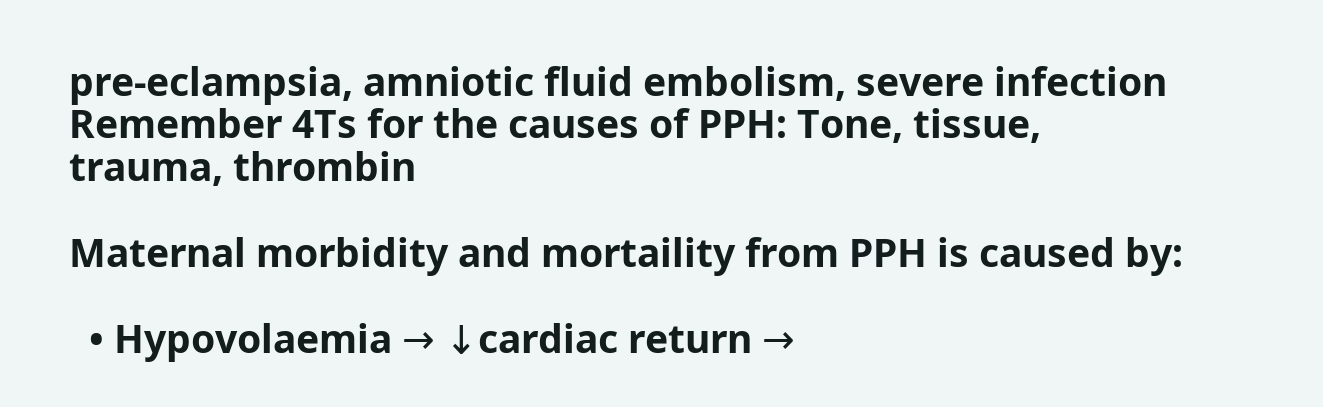pre-eclampsia, amniotic fluid embolism, severe infection
Remember 4Ts for the causes of PPH: Tone, tissue, trauma, thrombin

Maternal morbidity and mortaility from PPH is caused by:

  • Hypovolaemia → ↓cardiac return →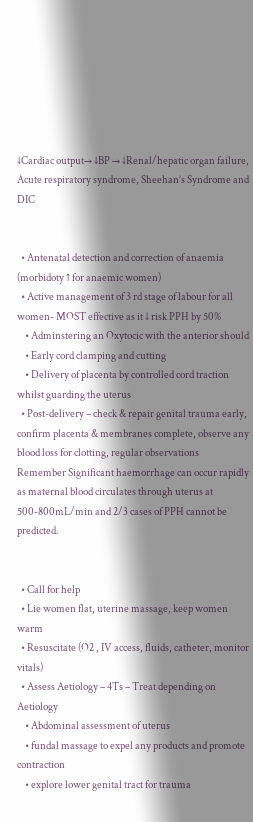↓Cardiac output→ ↓BP → ↓Renal/hepatic organ failure, Acute respiratory syndrome, Sheehan’s Syndrome and DIC


  • Antenatal detection and correction of anaemia (morbidoty ↑ for anaemic women)
  • Active management of 3 rd stage of labour for all women- MOST effective as it ↓ risk PPH by 50%
    • Adminstering an Oxytocic with the anterior should
    • Early cord clamping and cutting
    • Delivery of placenta by controlled cord traction whilst guarding the uterus
  • Post-delivery – check & repair genital trauma early, confirm placenta & membranes complete, observe any blood loss for clotting, regular observations
Remember Significant haemorrhage can occur rapidly as maternal blood circulates through uterus at 500-800mL/min and 2/3 cases of PPH cannot be predicted.


  • Call for help
  • Lie women flat, uterine massage, keep women warm
  • Resuscitate (O2 , IV access, fluids, catheter, monitor vitals)
  • Assess Aetiology – 4Ts – Treat depending on Aetiology
    • Abdominal assessment of uterus
    • fundal massage to expel any products and promote contraction
    • explore lower genital tract for trauma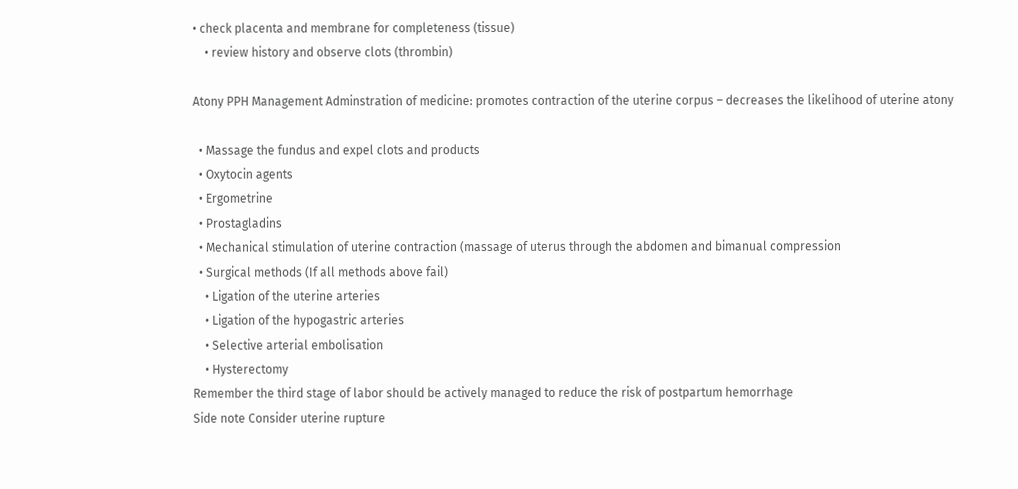• check placenta and membrane for completeness (tissue)
    • review history and observe clots (thrombin)

Atony PPH Management Adminstration of medicine: promotes contraction of the uterine corpus – decreases the likelihood of uterine atony

  • Massage the fundus and expel clots and products
  • Oxytocin agents
  • Ergometrine
  • Prostagladins
  • Mechanical stimulation of uterine contraction (massage of uterus through the abdomen and bimanual compression
  • Surgical methods (If all methods above fail)
    • Ligation of the uterine arteries
    • Ligation of the hypogastric arteries
    • Selective arterial embolisation
    • Hysterectomy
Remember the third stage of labor should be actively managed to reduce the risk of postpartum hemorrhage
Side note Consider uterine rupture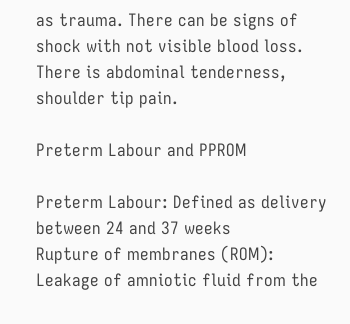as trauma. There can be signs of shock with not visible blood loss. There is abdominal tenderness, shoulder tip pain.

Preterm Labour and PPROM

Preterm Labour: Defined as delivery between 24 and 37 weeks
Rupture of membranes (ROM): Leakage of amniotic fluid from the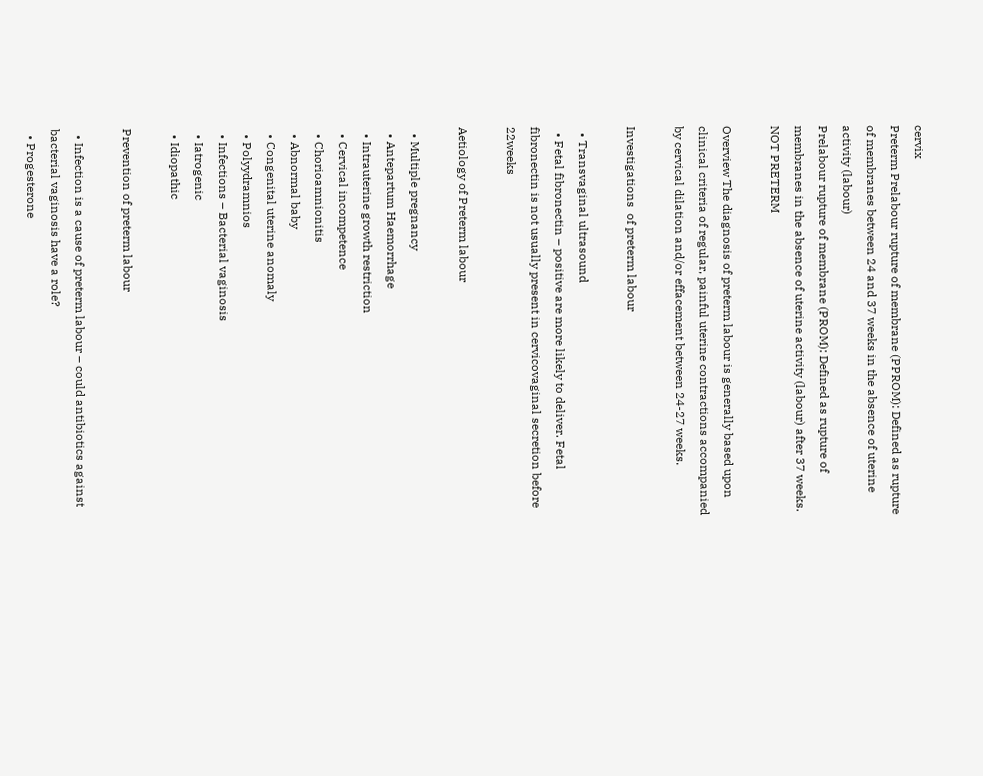cervix
Preterm Prelabour rupture of membrane (PPROM): Defined as rupture of membranes between 24 and 37 weeks in the absence of uterine activity (labour)
Prelabour rupture of membrane (PROM): Defined as rupture of membranes in the absence of uterine activity (labour) after 37 weeks. NOT PRETERM

Overview The diagnosis of preterm labour is generally based upon clinical criteria of regular, painful uterine contractions accompanied by cervical dilation and/or effacement between 24-27 weeks.

Investigations  of preterm labour

  • Transvaginal ultrasound
  • Fetal fibronectin – positive are more likely to deliver. Fetal fibronectin is not usually present in cervicovaginal secretion before 22weeks

Aetiology of Preterm labour

  • Multiple pregnancy
  • Antepartum Haemorrhage
  • Intrauterine growth restriction
  • Cervical incompetence
  • Chorioamnionitis
  • Abnormal baby
  • Congenital uterine anomaly
  • Polyydramnios
  • Infections – Bacterial vaginosis
  • Iatrogenic
  • Idiopathic

Prevention of preterm labour

  • Infection is a cause of preterm labour – could antibiotics against bacterial vaginosis have a role?
  • Progesterone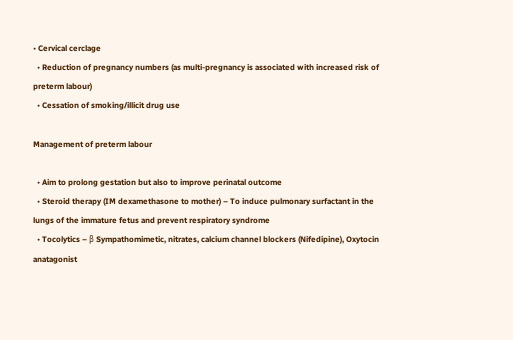• Cervical cerclage
  • Reduction of pregnancy numbers (as multi-pregnancy is associated with increased risk of preterm labour)
  • Cessation of smoking/illicit drug use

Management of preterm labour

  • Aim to prolong gestation but also to improve perinatal outcome
  • Steroid therapy (IM dexamethasone to mother) – To induce pulmonary surfactant in the lungs of the immature fetus and prevent respiratory syndrome
  • Tocolytics – β Sympathomimetic, nitrates, calcium channel blockers (Nifedipine), Oxytocin anatagonist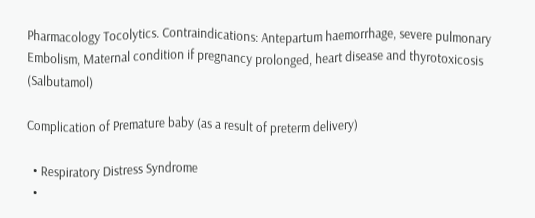Pharmacology Tocolytics. Contraindications: Antepartum haemorrhage, severe pulmonary Embolism, Maternal condition if pregnancy prolonged, heart disease and thyrotoxicosis (Salbutamol)

Complication of Premature baby (as a result of preterm delivery)

  • Respiratory Distress Syndrome
  •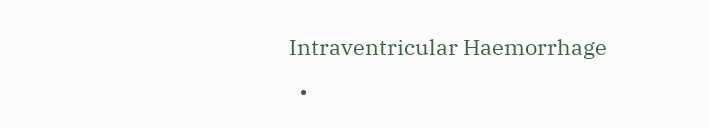Intraventricular Haemorrhage
  •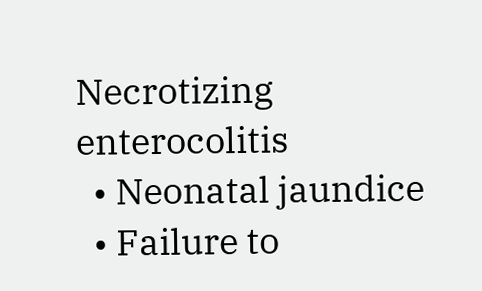Necrotizing enterocolitis
  • Neonatal jaundice
  • Failure to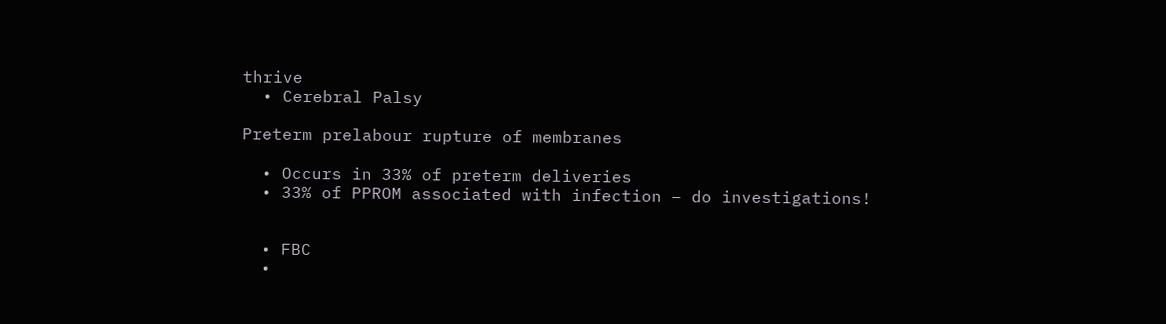thrive
  • Cerebral Palsy

Preterm prelabour rupture of membranes

  • Occurs in 33% of preterm deliveries
  • 33% of PPROM associated with infection – do investigations!


  • FBC
  •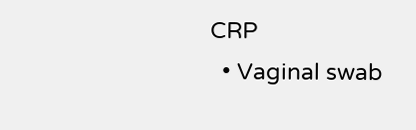CRP
  • Vaginal swab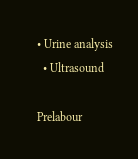• Urine analysis
  • Ultrasound

Prelabour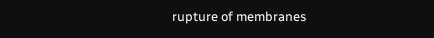rupture of membranes